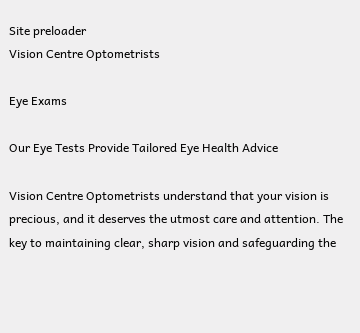Site preloader
Vision Centre Optometrists

Eye Exams

Our Eye Tests Provide Tailored Eye Health Advice

Vision Centre Optometrists understand that your vision is precious, and it deserves the utmost care and attention. The key to maintaining clear, sharp vision and safeguarding the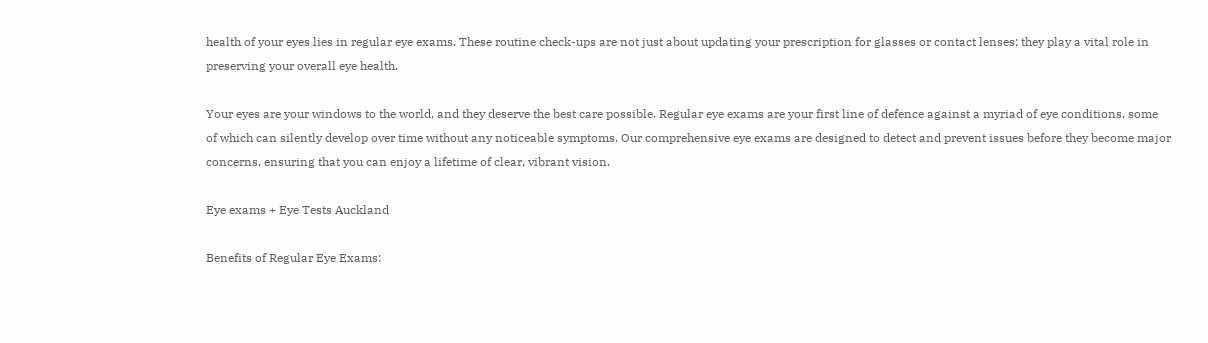health of your eyes lies in regular eye exams. These routine check-ups are not just about updating your prescription for glasses or contact lenses; they play a vital role in preserving your overall eye health.

Your eyes are your windows to the world, and they deserve the best care possible. Regular eye exams are your first line of defence against a myriad of eye conditions, some of which can silently develop over time without any noticeable symptoms. Our comprehensive eye exams are designed to detect and prevent issues before they become major concerns, ensuring that you can enjoy a lifetime of clear, vibrant vision.

Eye exams + Eye Tests Auckland

Benefits of Regular Eye Exams: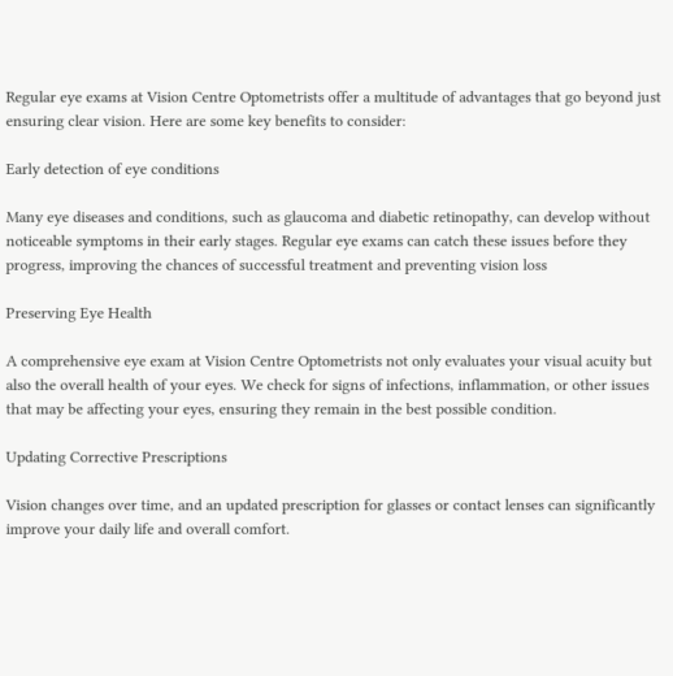Regular eye exams at Vision Centre Optometrists offer a multitude of advantages that go beyond just ensuring clear vision. Here are some key benefits to consider:

Early detection of eye conditions

Many eye diseases and conditions, such as glaucoma and diabetic retinopathy, can develop without noticeable symptoms in their early stages. Regular eye exams can catch these issues before they progress, improving the chances of successful treatment and preventing vision loss

Preserving Eye Health

A comprehensive eye exam at Vision Centre Optometrists not only evaluates your visual acuity but also the overall health of your eyes. We check for signs of infections, inflammation, or other issues that may be affecting your eyes, ensuring they remain in the best possible condition.

Updating Corrective Prescriptions

Vision changes over time, and an updated prescription for glasses or contact lenses can significantly improve your daily life and overall comfort.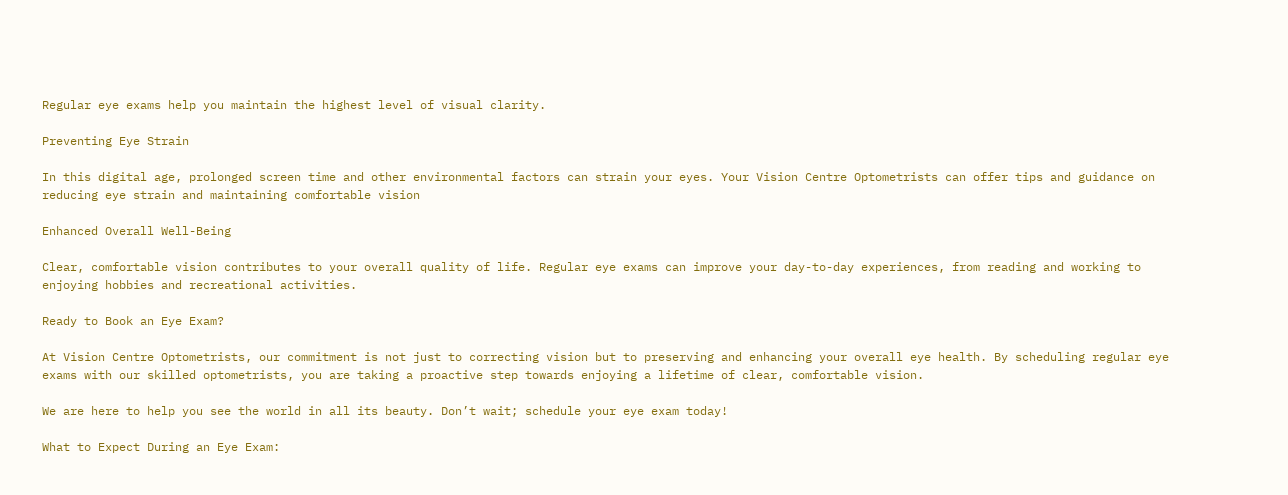Regular eye exams help you maintain the highest level of visual clarity.

Preventing Eye Strain

In this digital age, prolonged screen time and other environmental factors can strain your eyes. Your Vision Centre Optometrists can offer tips and guidance on reducing eye strain and maintaining comfortable vision

Enhanced Overall Well-Being

Clear, comfortable vision contributes to your overall quality of life. Regular eye exams can improve your day-to-day experiences, from reading and working to enjoying hobbies and recreational activities.

Ready to Book an Eye Exam?

At Vision Centre Optometrists, our commitment is not just to correcting vision but to preserving and enhancing your overall eye health. By scheduling regular eye exams with our skilled optometrists, you are taking a proactive step towards enjoying a lifetime of clear, comfortable vision.

We are here to help you see the world in all its beauty. Don’t wait; schedule your eye exam today!

What to Expect During an Eye Exam: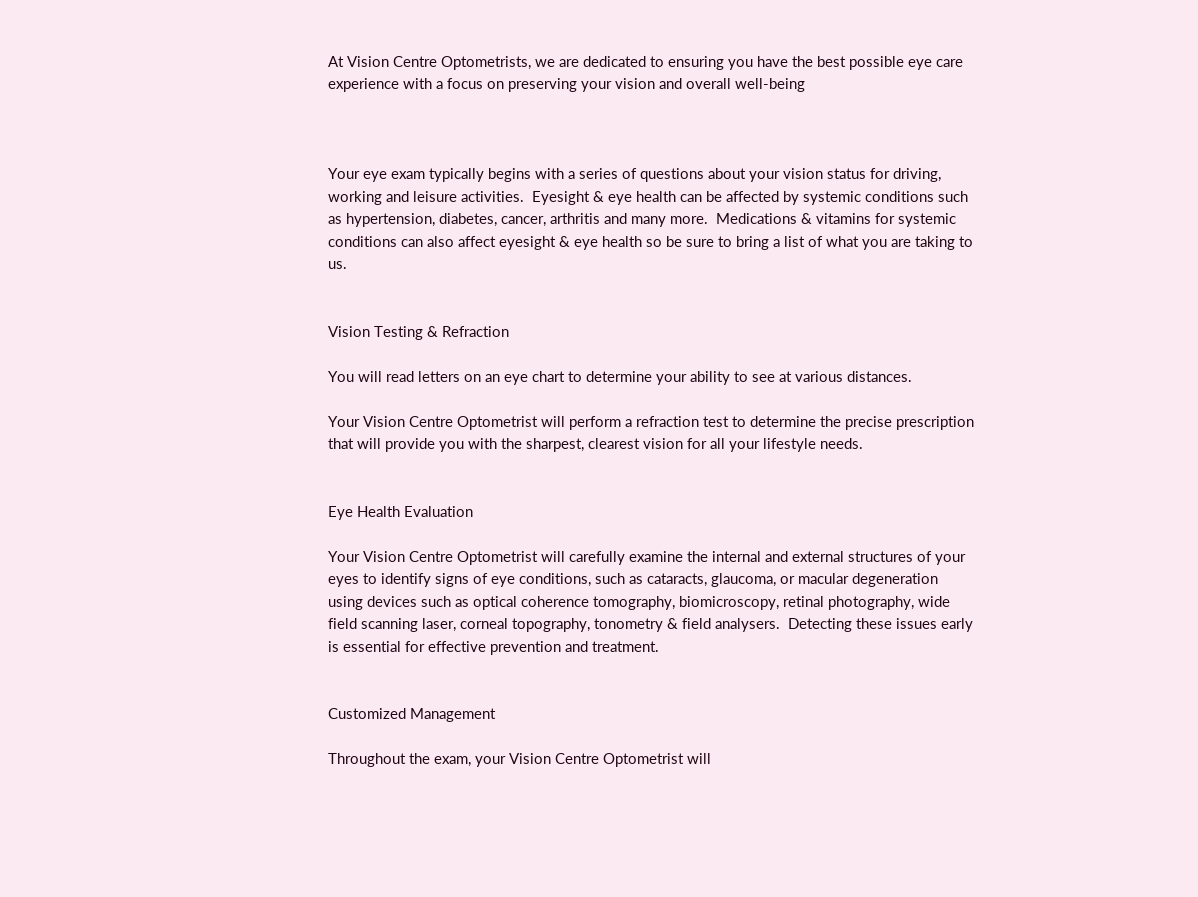At Vision Centre Optometrists, we are dedicated to ensuring you have the best possible eye care experience with a focus on preserving your vision and overall well-being



Your eye exam typically begins with a series of questions about your vision status for driving, working and leisure activities.  Eyesight & eye health can be affected by systemic conditions such as hypertension, diabetes, cancer, arthritis and many more.  Medications & vitamins for systemic conditions can also affect eyesight & eye health so be sure to bring a list of what you are taking to us.


Vision Testing & Refraction

You will read letters on an eye chart to determine your ability to see at various distances.

Your Vision Centre Optometrist will perform a refraction test to determine the precise prescription that will provide you with the sharpest, clearest vision for all your lifestyle needs.


Eye Health Evaluation

Your Vision Centre Optometrist will carefully examine the internal and external structures of your eyes to identify signs of eye conditions, such as cataracts, glaucoma, or macular degeneration using devices such as optical coherence tomography, biomicroscopy, retinal photography, wide field scanning laser, corneal topography, tonometry & field analysers.  Detecting these issues early is essential for effective prevention and treatment.


Customized Management

Throughout the exam, your Vision Centre Optometrist will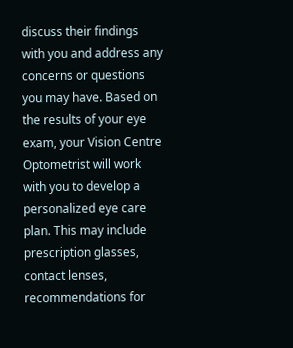discuss their findings with you and address any concerns or questions you may have. Based on the results of your eye exam, your Vision Centre Optometrist will work with you to develop a personalized eye care plan. This may include prescription glasses, contact lenses, recommendations for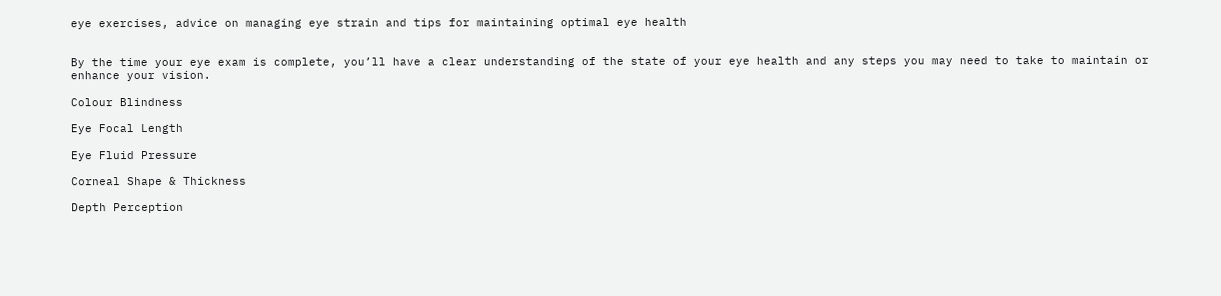eye exercises, advice on managing eye strain and tips for maintaining optimal eye health


By the time your eye exam is complete, you’ll have a clear understanding of the state of your eye health and any steps you may need to take to maintain or enhance your vision.

Colour Blindness

Eye Focal Length

Eye Fluid Pressure

Corneal Shape & Thickness

Depth Perception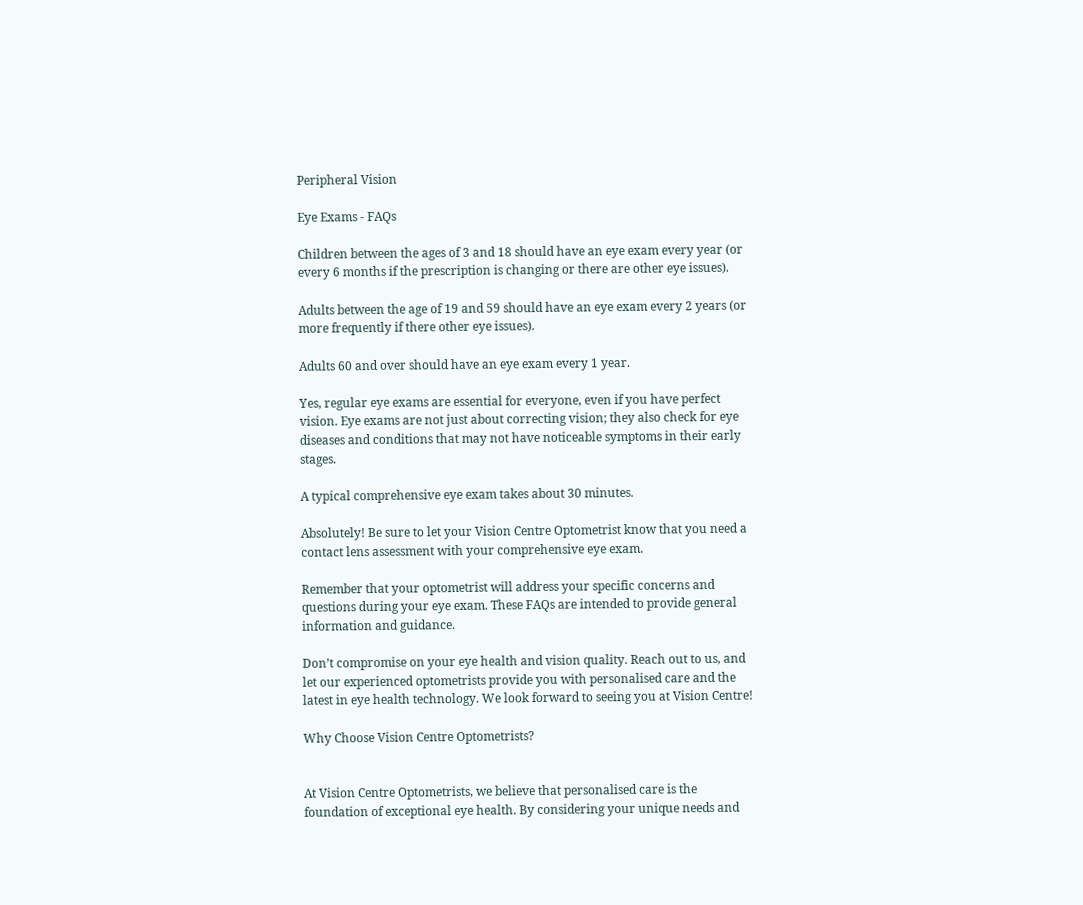Peripheral Vision

Eye Exams - FAQs

Children between the ages of 3 and 18 should have an eye exam every year (or every 6 months if the prescription is changing or there are other eye issues).

Adults between the age of 19 and 59 should have an eye exam every 2 years (or more frequently if there other eye issues).

Adults 60 and over should have an eye exam every 1 year.

Yes, regular eye exams are essential for everyone, even if you have perfect vision. Eye exams are not just about correcting vision; they also check for eye diseases and conditions that may not have noticeable symptoms in their early stages.

A typical comprehensive eye exam takes about 30 minutes.

Absolutely! Be sure to let your Vision Centre Optometrist know that you need a contact lens assessment with your comprehensive eye exam.

Remember that your optometrist will address your specific concerns and questions during your eye exam. These FAQs are intended to provide general information and guidance.

Don’t compromise on your eye health and vision quality. Reach out to us, and let our experienced optometrists provide you with personalised care and the latest in eye health technology. We look forward to seeing you at Vision Centre!

Why Choose Vision Centre Optometrists?


At Vision Centre Optometrists, we believe that personalised care is the foundation of exceptional eye health. By considering your unique needs and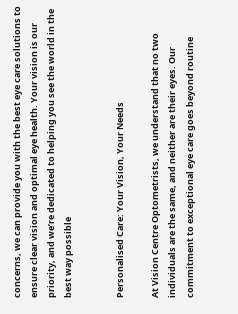concerns, we can provide you with the best eye care solutions to ensure clear vision and optimal eye health. Your vision is our priority, and we’re dedicated to helping you see the world in the best way possible


Personalised Care: Your Vision, Your Needs

At Vision Centre Optometrists, we understand that no two individuals are the same, and neither are their eyes. Our commitment to exceptional eye care goes beyond routine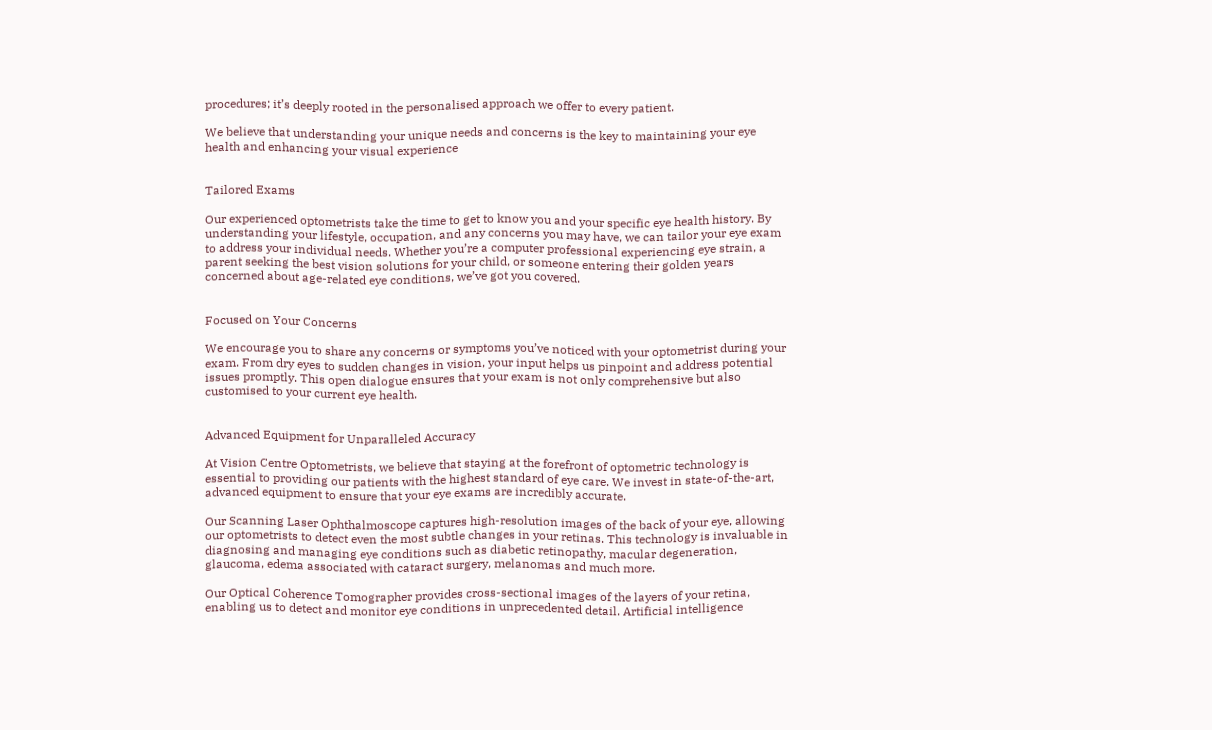procedures; it’s deeply rooted in the personalised approach we offer to every patient.

We believe that understanding your unique needs and concerns is the key to maintaining your eye health and enhancing your visual experience


Tailored Exams

Our experienced optometrists take the time to get to know you and your specific eye health history. By understanding your lifestyle, occupation, and any concerns you may have, we can tailor your eye exam to address your individual needs. Whether you’re a computer professional experiencing eye strain, a parent seeking the best vision solutions for your child, or someone entering their golden years concerned about age-related eye conditions, we’ve got you covered.


Focused on Your Concerns

We encourage you to share any concerns or symptoms you’ve noticed with your optometrist during your exam. From dry eyes to sudden changes in vision, your input helps us pinpoint and address potential issues promptly. This open dialogue ensures that your exam is not only comprehensive but also customised to your current eye health.


Advanced Equipment for Unparalleled Accuracy

At Vision Centre Optometrists, we believe that staying at the forefront of optometric technology is essential to providing our patients with the highest standard of eye care. We invest in state-of-the-art, advanced equipment to ensure that your eye exams are incredibly accurate.

Our Scanning Laser Ophthalmoscope captures high-resolution images of the back of your eye, allowing our optometrists to detect even the most subtle changes in your retinas. This technology is invaluable in diagnosing and managing eye conditions such as diabetic retinopathy, macular degeneration, glaucoma, edema associated with cataract surgery, melanomas and much more.

Our Optical Coherence Tomographer provides cross-sectional images of the layers of your retina, enabling us to detect and monitor eye conditions in unprecedented detail. Artificial intelligence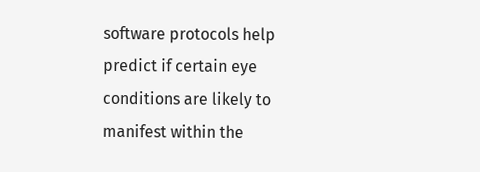software protocols help predict if certain eye conditions are likely to manifest within the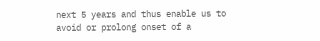next 5 years and thus enable us to avoid or prolong onset of a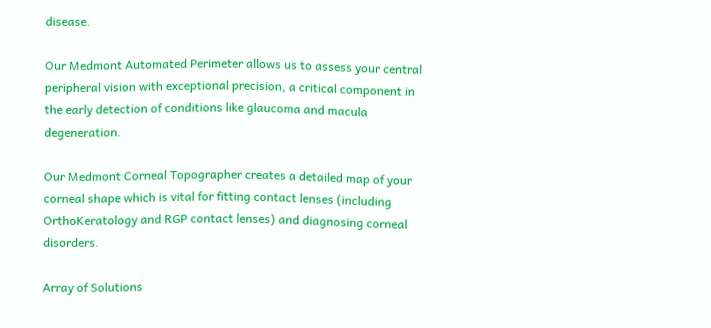disease.

Our Medmont Automated Perimeter allows us to assess your central peripheral vision with exceptional precision, a critical component in the early detection of conditions like glaucoma and macula degeneration.

Our Medmont Corneal Topographer creates a detailed map of your corneal shape which is vital for fitting contact lenses (including OrthoKeratology and RGP contact lenses) and diagnosing corneal disorders.

Array of Solutions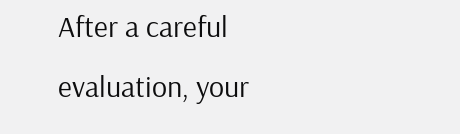After a careful evaluation, your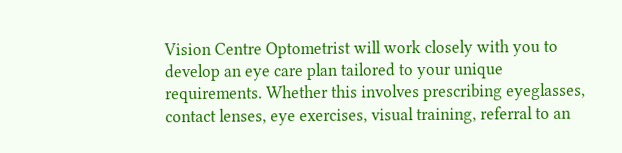Vision Centre Optometrist will work closely with you to develop an eye care plan tailored to your unique requirements. Whether this involves prescribing eyeglasses, contact lenses, eye exercises, visual training, referral to an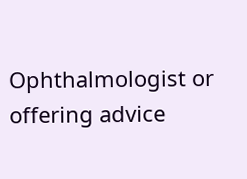Ophthalmologist or offering advice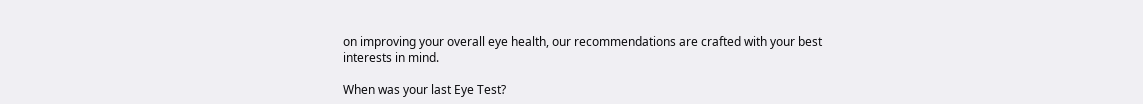on improving your overall eye health, our recommendations are crafted with your best interests in mind.

When was your last Eye Test?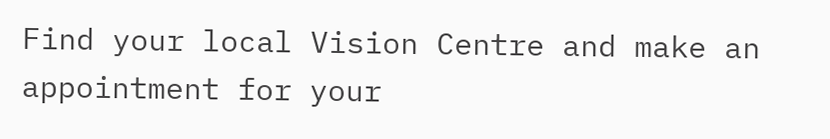Find your local Vision Centre and make an appointment for your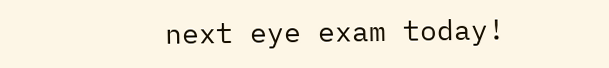next eye exam today!